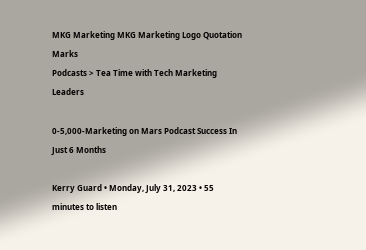MKG Marketing MKG Marketing Logo Quotation Marks
Podcasts > Tea Time with Tech Marketing Leaders

0-5,000-Marketing on Mars Podcast Success In Just 6 Months

Kerry Guard • Monday, July 31, 2023 • 55 minutes to listen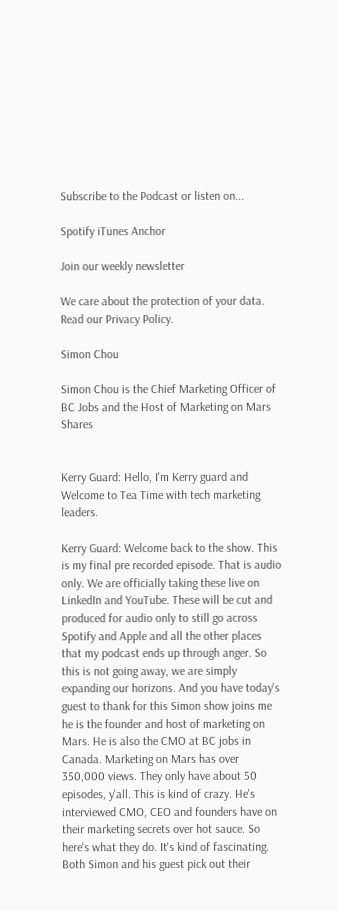Subscribe to the Podcast or listen on...

Spotify iTunes Anchor

Join our weekly newsletter

We care about the protection of your data. Read our Privacy Policy.

Simon Chou

Simon Chou is the Chief Marketing Officer of BC Jobs and the Host of Marketing on Mars Shares


Kerry Guard: Hello, I'm Kerry guard and Welcome to Tea Time with tech marketing leaders.

Kerry Guard: Welcome back to the show. This is my final pre recorded episode. That is audio only. We are officially taking these live on LinkedIn and YouTube. These will be cut and produced for audio only to still go across Spotify and Apple and all the other places that my podcast ends up through anger. So this is not going away, we are simply expanding our horizons. And you have today's guest to thank for this Simon show joins me he is the founder and host of marketing on Mars. He is also the CMO at BC jobs in Canada. Marketing on Mars has over 350,000 views. They only have about 50 episodes, y'all. This is kind of crazy. He's interviewed CMO, CEO and founders have on their marketing secrets over hot sauce. So here's what they do. It's kind of fascinating. Both Simon and his guest pick out their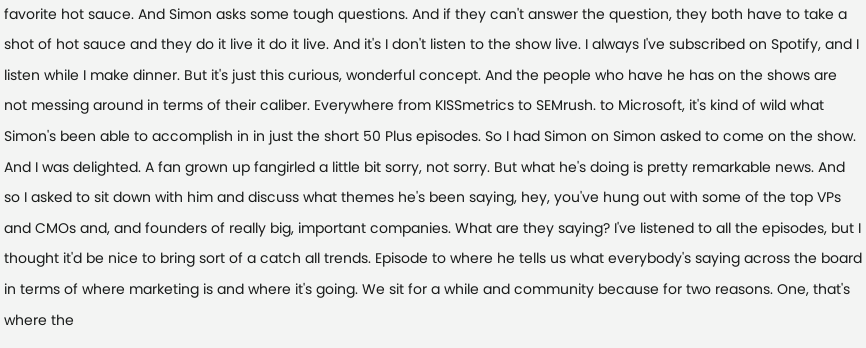favorite hot sauce. And Simon asks some tough questions. And if they can't answer the question, they both have to take a shot of hot sauce and they do it live it do it live. And it's I don't listen to the show live. I always I've subscribed on Spotify, and I listen while I make dinner. But it's just this curious, wonderful concept. And the people who have he has on the shows are not messing around in terms of their caliber. Everywhere from KISSmetrics to SEMrush. to Microsoft, it's kind of wild what Simon's been able to accomplish in in just the short 50 Plus episodes. So I had Simon on Simon asked to come on the show. And I was delighted. A fan grown up fangirled a little bit sorry, not sorry. But what he's doing is pretty remarkable news. And so I asked to sit down with him and discuss what themes he's been saying, hey, you've hung out with some of the top VPs and CMOs and, and founders of really big, important companies. What are they saying? I've listened to all the episodes, but I thought it'd be nice to bring sort of a catch all trends. Episode to where he tells us what everybody's saying across the board in terms of where marketing is and where it's going. We sit for a while and community because for two reasons. One, that's where the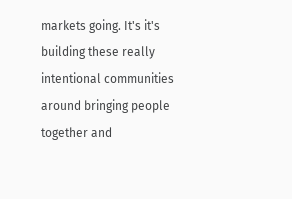markets going. It's it's building these really intentional communities around bringing people together and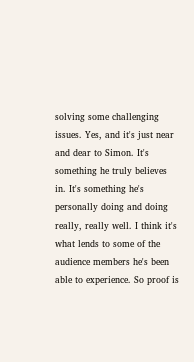solving some challenging issues. Yes, and it's just near and dear to Simon. It's something he truly believes in. It's something he's personally doing and doing really, really well. I think it's what lends to some of the audience members he's been able to experience. So proof is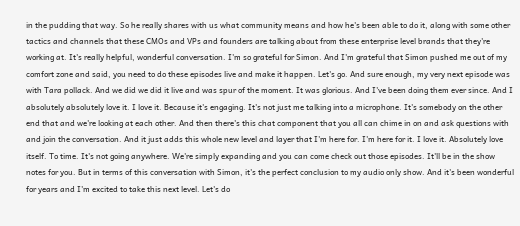in the pudding that way. So he really shares with us what community means and how he's been able to do it, along with some other tactics and channels that these CMOs and VPs and founders are talking about from these enterprise level brands that they're working at. It's really helpful, wonderful conversation. I'm so grateful for Simon. And I'm grateful that Simon pushed me out of my comfort zone and said, you need to do these episodes live and make it happen. Let's go. And sure enough, my very next episode was with Tara pollack. And we did we did it live and was spur of the moment. It was glorious. And I've been doing them ever since. And I absolutely absolutely love it. I love it. Because it's engaging. It's not just me talking into a microphone. It's somebody on the other end that and we're looking at each other. And then there's this chat component that you all can chime in on and ask questions with and join the conversation. And it just adds this whole new level and layer that I'm here for. I'm here for it. I love it. Absolutely love itself. To time. It's not going anywhere. We're simply expanding and you can come check out those episodes. It'll be in the show notes for you. But in terms of this conversation with Simon, it's the perfect conclusion to my audio only show. And it's been wonderful for years and I'm excited to take this next level. Let's do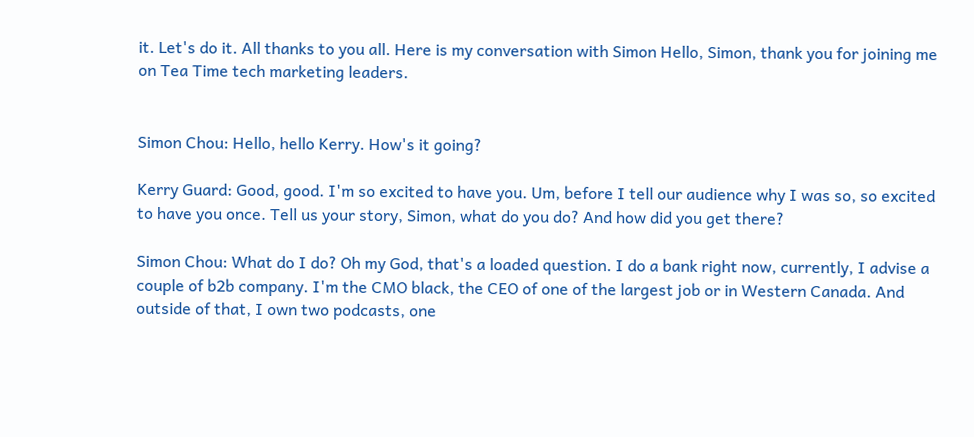it. Let's do it. All thanks to you all. Here is my conversation with Simon Hello, Simon, thank you for joining me on Tea Time tech marketing leaders.


Simon Chou: Hello, hello Kerry. How's it going?

Kerry Guard: Good, good. I'm so excited to have you. Um, before I tell our audience why I was so, so excited to have you once. Tell us your story, Simon, what do you do? And how did you get there?

Simon Chou: What do I do? Oh my God, that's a loaded question. I do a bank right now, currently, I advise a couple of b2b company. I'm the CMO black, the CEO of one of the largest job or in Western Canada. And outside of that, I own two podcasts, one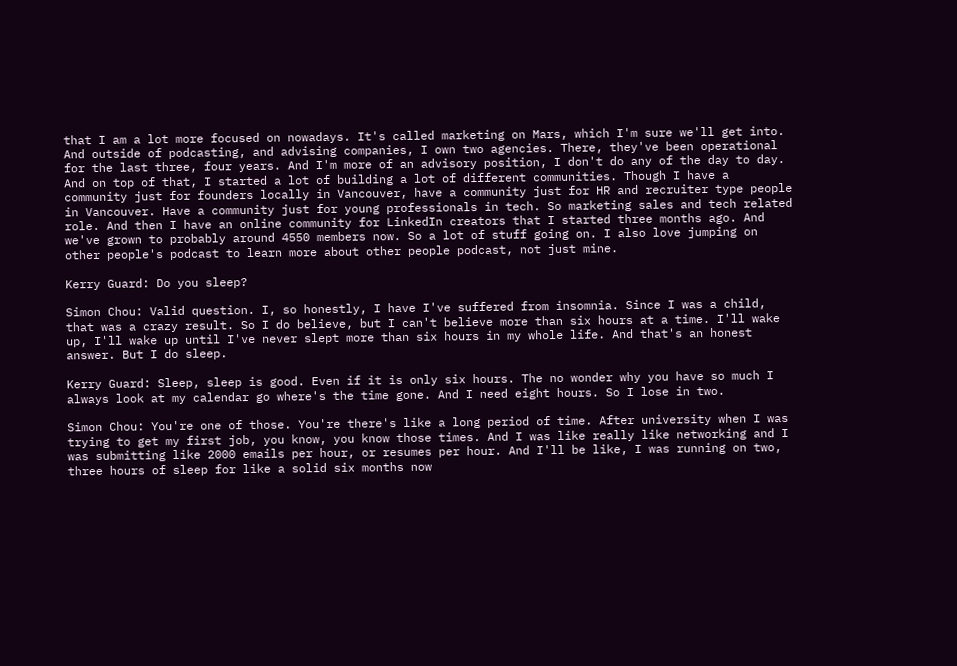that I am a lot more focused on nowadays. It's called marketing on Mars, which I'm sure we'll get into. And outside of podcasting, and advising companies, I own two agencies. There, they've been operational for the last three, four years. And I'm more of an advisory position, I don't do any of the day to day. And on top of that, I started a lot of building a lot of different communities. Though I have a community just for founders locally in Vancouver, have a community just for HR and recruiter type people in Vancouver. Have a community just for young professionals in tech. So marketing sales and tech related role. And then I have an online community for LinkedIn creators that I started three months ago. And we've grown to probably around 4550 members now. So a lot of stuff going on. I also love jumping on other people's podcast to learn more about other people podcast, not just mine.

Kerry Guard: Do you sleep?

Simon Chou: Valid question. I, so honestly, I have I've suffered from insomnia. Since I was a child, that was a crazy result. So I do believe, but I can't believe more than six hours at a time. I'll wake up, I'll wake up until I've never slept more than six hours in my whole life. And that's an honest answer. But I do sleep.

Kerry Guard: Sleep, sleep is good. Even if it is only six hours. The no wonder why you have so much I always look at my calendar go where's the time gone. And I need eight hours. So I lose in two.

Simon Chou: You're one of those. You're there's like a long period of time. After university when I was trying to get my first job, you know, you know those times. And I was like really like networking and I was submitting like 2000 emails per hour, or resumes per hour. And I'll be like, I was running on two, three hours of sleep for like a solid six months now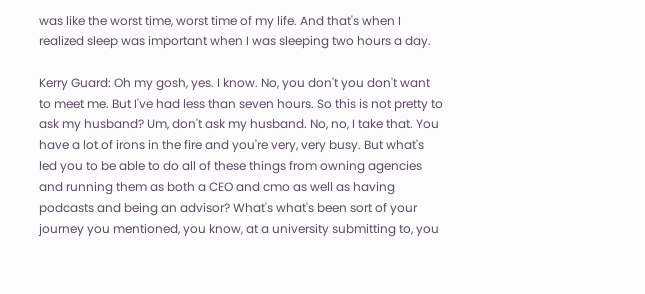was like the worst time, worst time of my life. And that's when I realized sleep was important when I was sleeping two hours a day.

Kerry Guard: Oh my gosh, yes. I know. No, you don't you don't want to meet me. But I've had less than seven hours. So this is not pretty to ask my husband? Um, don't ask my husband. No, no, I take that. You have a lot of irons in the fire and you're very, very busy. But what's led you to be able to do all of these things from owning agencies and running them as both a CEO and cmo as well as having podcasts and being an advisor? What's what's been sort of your journey you mentioned, you know, at a university submitting to, you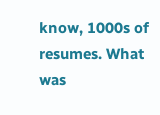know, 1000s of resumes. What was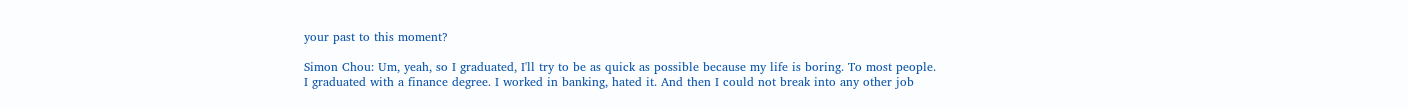your past to this moment?

Simon Chou: Um, yeah, so I graduated, I'll try to be as quick as possible because my life is boring. To most people. I graduated with a finance degree. I worked in banking, hated it. And then I could not break into any other job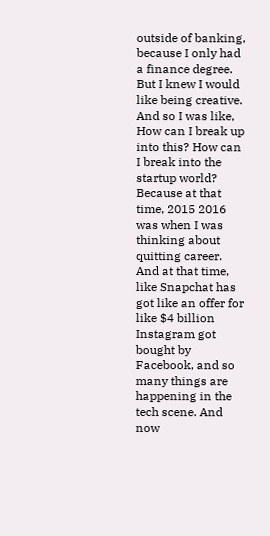outside of banking, because I only had a finance degree. But I knew I would like being creative. And so I was like, How can I break up into this? How can I break into the startup world? Because at that time, 2015 2016 was when I was thinking about quitting career. And at that time, like Snapchat has got like an offer for like $4 billion Instagram got bought by Facebook, and so many things are happening in the tech scene. And now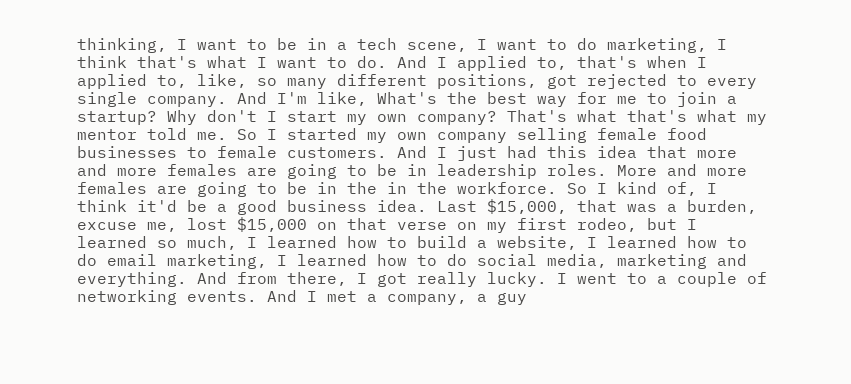thinking, I want to be in a tech scene, I want to do marketing, I think that's what I want to do. And I applied to, that's when I applied to, like, so many different positions, got rejected to every single company. And I'm like, What's the best way for me to join a startup? Why don't I start my own company? That's what that's what my mentor told me. So I started my own company selling female food businesses to female customers. And I just had this idea that more and more females are going to be in leadership roles. More and more females are going to be in the in the workforce. So I kind of, I think it'd be a good business idea. Last $15,000, that was a burden, excuse me, lost $15,000 on that verse on my first rodeo, but I learned so much, I learned how to build a website, I learned how to do email marketing, I learned how to do social media, marketing and everything. And from there, I got really lucky. I went to a couple of networking events. And I met a company, a guy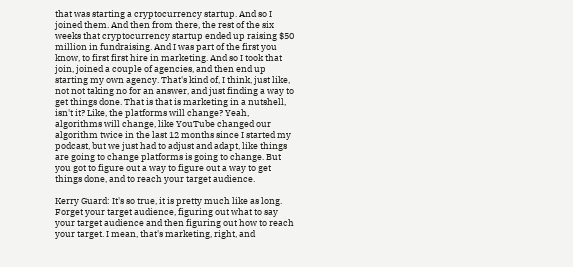that was starting a cryptocurrency startup. And so I joined them. And then from there, the rest of the six weeks that cryptocurrency startup ended up raising $50 million in fundraising. And I was part of the first you know, to first first hire in marketing. And so I took that join, joined a couple of agencies, and then end up starting my own agency. That's kind of, I think, just like, not not taking no for an answer, and just finding a way to get things done. That is that is marketing in a nutshell, isn't it? Like, the platforms will change? Yeah, algorithms will change, like YouTube changed our algorithm twice in the last 12 months since I started my podcast, but we just had to adjust and adapt, like things are going to change platforms is going to change. But you got to figure out a way to figure out a way to get things done, and to reach your target audience.

Kerry Guard: It's so true, it is pretty much like as long. Forget your target audience, figuring out what to say your target audience and then figuring out how to reach your target. I mean, that's marketing, right, and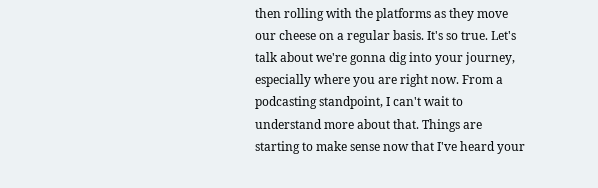then rolling with the platforms as they move our cheese on a regular basis. It's so true. Let's talk about we're gonna dig into your journey, especially where you are right now. From a podcasting standpoint, I can't wait to understand more about that. Things are starting to make sense now that I've heard your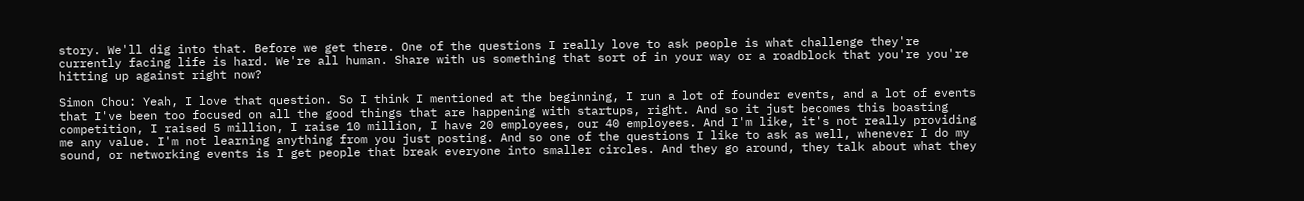story. We'll dig into that. Before we get there. One of the questions I really love to ask people is what challenge they're currently facing life is hard. We're all human. Share with us something that sort of in your way or a roadblock that you're you're hitting up against right now?

Simon Chou: Yeah, I love that question. So I think I mentioned at the beginning, I run a lot of founder events, and a lot of events that I've been too focused on all the good things that are happening with startups, right. And so it just becomes this boasting competition, I raised 5 million, I raise 10 million, I have 20 employees, our 40 employees. And I'm like, it's not really providing me any value. I'm not learning anything from you just posting. And so one of the questions I like to ask as well, whenever I do my sound, or networking events is I get people that break everyone into smaller circles. And they go around, they talk about what they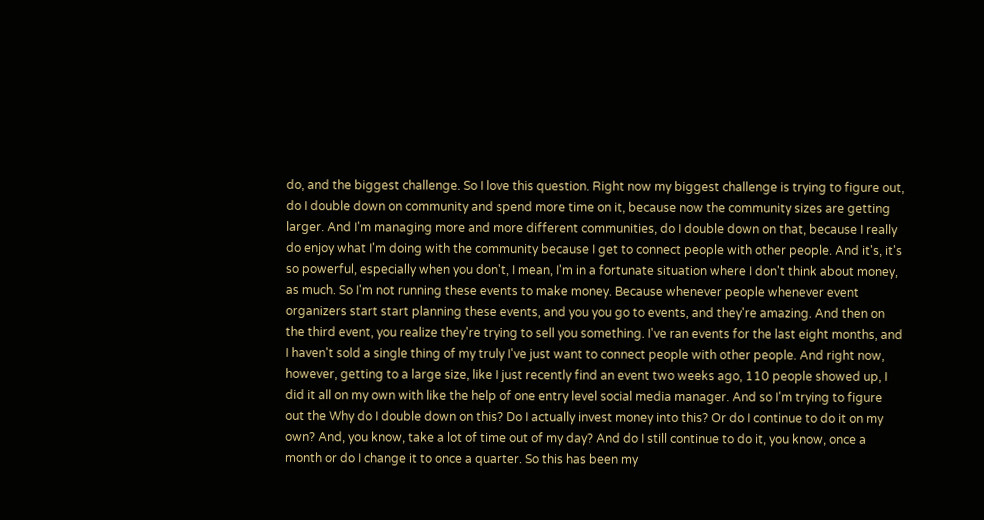do, and the biggest challenge. So I love this question. Right now my biggest challenge is trying to figure out, do I double down on community and spend more time on it, because now the community sizes are getting larger. And I'm managing more and more different communities, do I double down on that, because I really do enjoy what I'm doing with the community because I get to connect people with other people. And it's, it's so powerful, especially when you don't, I mean, I'm in a fortunate situation where I don't think about money, as much. So I'm not running these events to make money. Because whenever people whenever event organizers start start planning these events, and you you go to events, and they're amazing. And then on the third event, you realize they're trying to sell you something. I've ran events for the last eight months, and I haven't sold a single thing of my truly I've just want to connect people with other people. And right now, however, getting to a large size, like I just recently find an event two weeks ago, 110 people showed up, I did it all on my own with like the help of one entry level social media manager. And so I'm trying to figure out the Why do I double down on this? Do I actually invest money into this? Or do I continue to do it on my own? And, you know, take a lot of time out of my day? And do I still continue to do it, you know, once a month or do I change it to once a quarter. So this has been my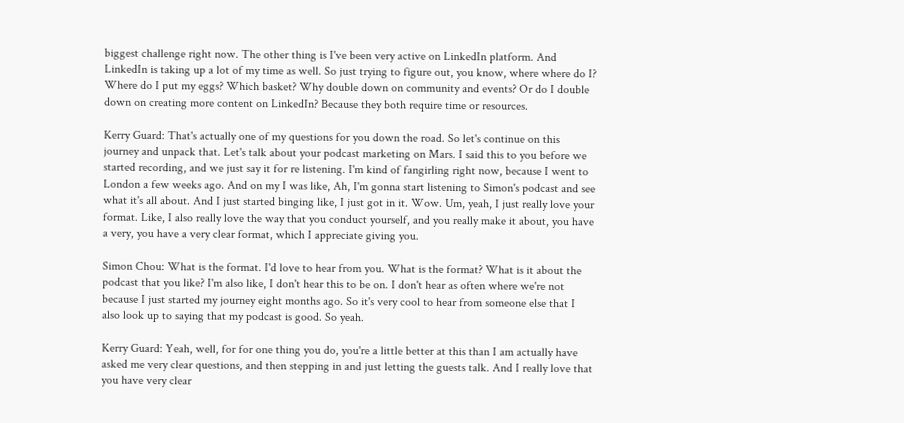biggest challenge right now. The other thing is I've been very active on LinkedIn platform. And LinkedIn is taking up a lot of my time as well. So just trying to figure out, you know, where where do I? Where do I put my eggs? Which basket? Why double down on community and events? Or do I double down on creating more content on LinkedIn? Because they both require time or resources.

Kerry Guard: That's actually one of my questions for you down the road. So let's continue on this journey and unpack that. Let's talk about your podcast marketing on Mars. I said this to you before we started recording, and we just say it for re listening. I'm kind of fangirling right now, because I went to London a few weeks ago. And on my I was like, Ah, I'm gonna start listening to Simon's podcast and see what it's all about. And I just started binging like, I just got in it. Wow. Um, yeah, I just really love your format. Like, I also really love the way that you conduct yourself, and you really make it about, you have a very, you have a very clear format, which I appreciate giving you.

Simon Chou: What is the format. I'd love to hear from you. What is the format? What is it about the podcast that you like? I'm also like, I don't hear this to be on. I don't hear as often where we're not because I just started my journey eight months ago. So it's very cool to hear from someone else that I also look up to saying that my podcast is good. So yeah.

Kerry Guard: Yeah, well, for for one thing you do, you're a little better at this than I am actually have asked me very clear questions, and then stepping in and just letting the guests talk. And I really love that you have very clear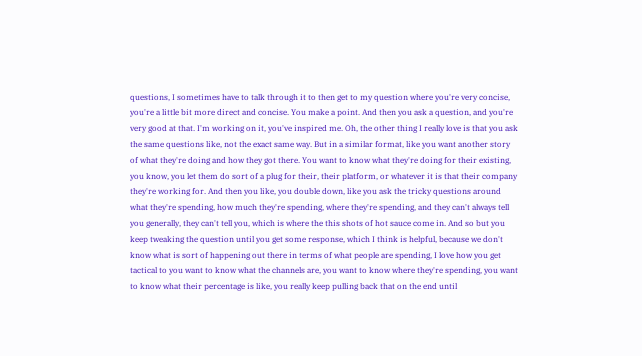questions, I sometimes have to talk through it to then get to my question where you're very concise, you're a little bit more direct and concise. You make a point. And then you ask a question, and you're very good at that. I'm working on it, you've inspired me. Oh, the other thing I really love is that you ask the same questions like, not the exact same way. But in a similar format, like you want another story of what they're doing and how they got there. You want to know what they're doing for their existing, you know, you let them do sort of a plug for their, their platform, or whatever it is that their company they're working for. And then you like, you double down, like you ask the tricky questions around what they're spending, how much they're spending, where they're spending, and they can't always tell you generally, they can't tell you, which is where the this shots of hot sauce come in. And so but you keep tweaking the question until you get some response, which I think is helpful, because we don't know what is sort of happening out there in terms of what people are spending, I love how you get tactical to you want to know what the channels are, you want to know where they're spending, you want to know what their percentage is like, you really keep pulling back that on the end until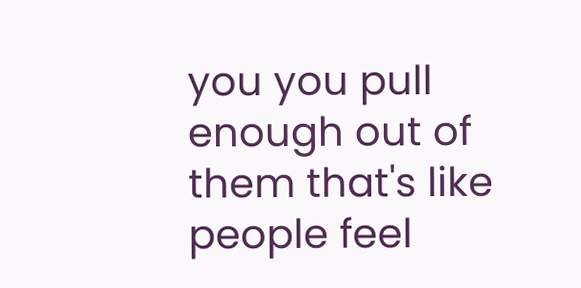you you pull enough out of them that's like people feel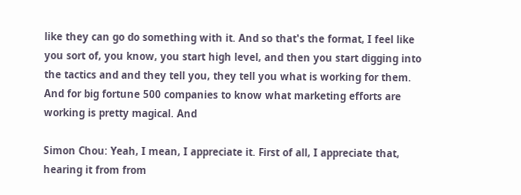like they can go do something with it. And so that's the format, I feel like you sort of, you know, you start high level, and then you start digging into the tactics and and they tell you, they tell you what is working for them. And for big fortune 500 companies to know what marketing efforts are working is pretty magical. And

Simon Chou: Yeah, I mean, I appreciate it. First of all, I appreciate that, hearing it from from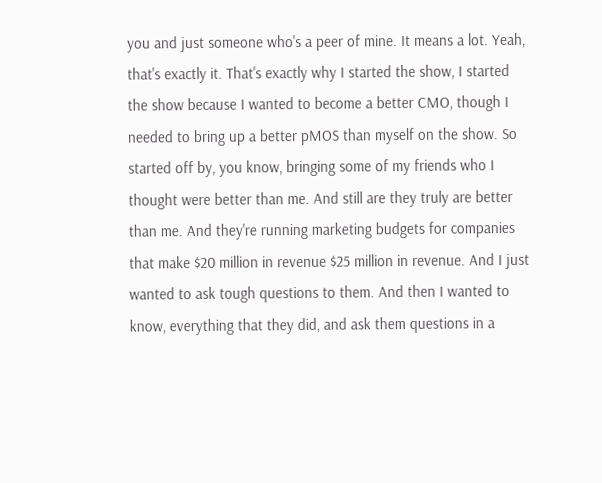you and just someone who's a peer of mine. It means a lot. Yeah, that's exactly it. That's exactly why I started the show, I started the show because I wanted to become a better CMO, though I needed to bring up a better pMOS than myself on the show. So started off by, you know, bringing some of my friends who I thought were better than me. And still are they truly are better than me. And they're running marketing budgets for companies that make $20 million in revenue $25 million in revenue. And I just wanted to ask tough questions to them. And then I wanted to know, everything that they did, and ask them questions in a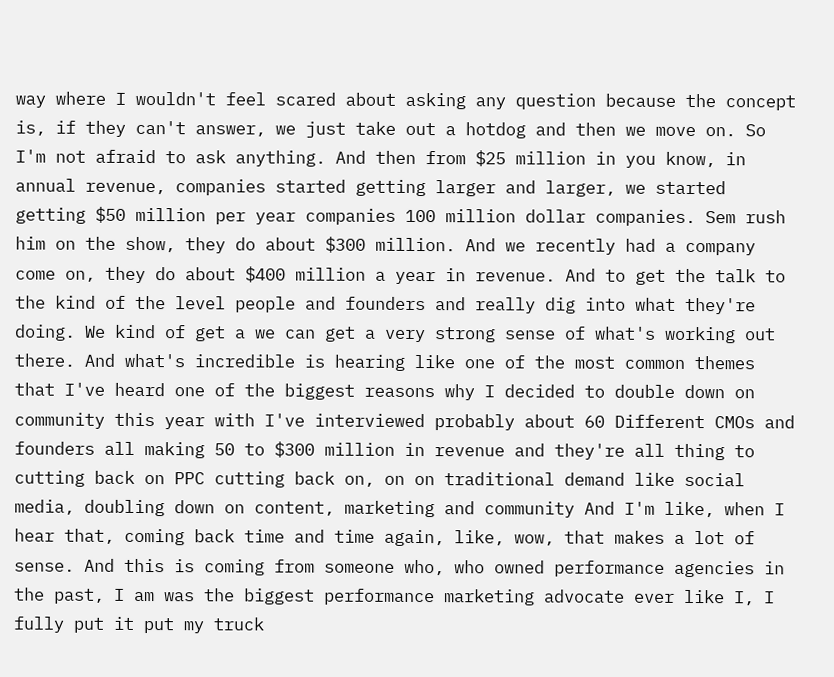way where I wouldn't feel scared about asking any question because the concept is, if they can't answer, we just take out a hotdog and then we move on. So I'm not afraid to ask anything. And then from $25 million in you know, in annual revenue, companies started getting larger and larger, we started getting $50 million per year companies 100 million dollar companies. Sem rush him on the show, they do about $300 million. And we recently had a company come on, they do about $400 million a year in revenue. And to get the talk to the kind of the level people and founders and really dig into what they're doing. We kind of get a we can get a very strong sense of what's working out there. And what's incredible is hearing like one of the most common themes that I've heard one of the biggest reasons why I decided to double down on community this year with I've interviewed probably about 60 Different CMOs and founders all making 50 to $300 million in revenue and they're all thing to cutting back on PPC cutting back on, on on traditional demand like social media, doubling down on content, marketing and community And I'm like, when I hear that, coming back time and time again, like, wow, that makes a lot of sense. And this is coming from someone who, who owned performance agencies in the past, I am was the biggest performance marketing advocate ever like I, I fully put it put my truck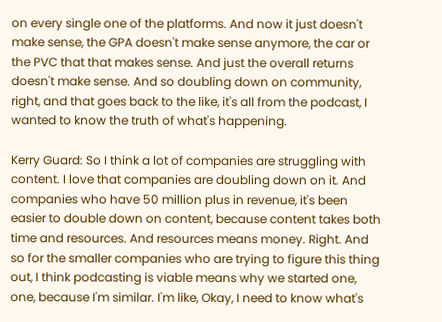on every single one of the platforms. And now it just doesn't make sense, the GPA doesn't make sense anymore, the car or the PVC that that makes sense. And just the overall returns doesn't make sense. And so doubling down on community, right, and that goes back to the like, it's all from the podcast, I wanted to know the truth of what's happening.

Kerry Guard: So I think a lot of companies are struggling with content. I love that companies are doubling down on it. And companies who have 50 million plus in revenue, it's been easier to double down on content, because content takes both time and resources. And resources means money. Right. And so for the smaller companies who are trying to figure this thing out, I think podcasting is viable means why we started one, one, because I'm similar. I'm like, Okay, I need to know what's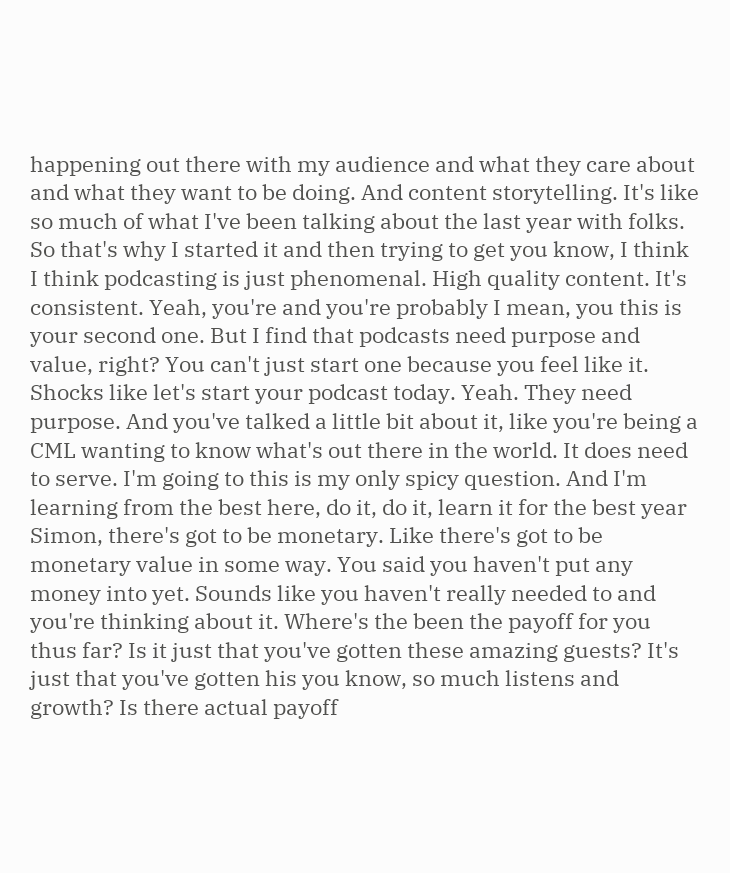happening out there with my audience and what they care about and what they want to be doing. And content storytelling. It's like so much of what I've been talking about the last year with folks. So that's why I started it and then trying to get you know, I think I think podcasting is just phenomenal. High quality content. It's consistent. Yeah, you're and you're probably I mean, you this is your second one. But I find that podcasts need purpose and value, right? You can't just start one because you feel like it. Shocks like let's start your podcast today. Yeah. They need purpose. And you've talked a little bit about it, like you're being a CML wanting to know what's out there in the world. It does need to serve. I'm going to this is my only spicy question. And I'm learning from the best here, do it, do it, learn it for the best year Simon, there's got to be monetary. Like there's got to be monetary value in some way. You said you haven't put any money into yet. Sounds like you haven't really needed to and you're thinking about it. Where's the been the payoff for you thus far? Is it just that you've gotten these amazing guests? It's just that you've gotten his you know, so much listens and growth? Is there actual payoff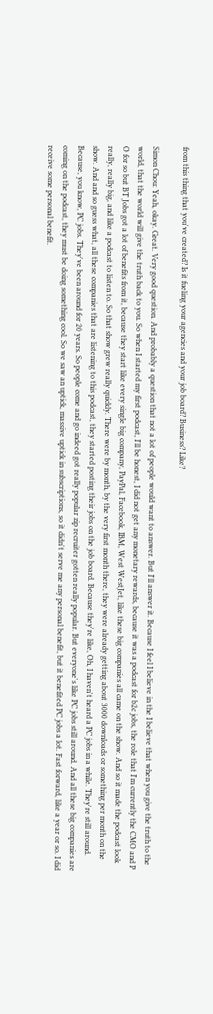from this thing that you've created? Is it fueling your agencies and your job board? Business? Like?

Simon Chou: Yeah, okay. Great. Very good question. And probably a question that not a lot of people would want to answer. But I'll answer it. Because I feel I believe in the I believe that when you give the truth to the world, that the world will give the truth back to you. So when I started my first podcast, I'll be honest, I did not get any monetary rewards, because it was a podcast for b2c jobs, the role that I'm currently the CMO and P O for so but BT Jobs got a lot of benefits from it, because they start like every single big company, PayPal, Facebook, IBM, West WestJet, like these big companies all came on the show. And so it made the podcast look really, really big, and like a podcast to listen to. So that show grew really quickly. There were by month, by the very first month there, they were already getting about 3000 downloads or something per month on the show. And and so guess what, all these companies that are listening to this podcast, they started posting their jobs on the job board. Because they're like, Oh, I haven't heard a PC jobs in a while. They're still around. Because, you know, PC jobs. They've been around for 20 years. So people come and go indeed got really popular zip recruiter gotten really popular. But everyone's like PC jobs still around. And all these big companies are coming on the podcast, they must be doing something cool. So we saw an uptick, massive uptick in subscriptions, so it didn't serve me any personal benefit, but it benefited PC jobs a lot. Fast forward, like a year or so. I did receive some personal benefit.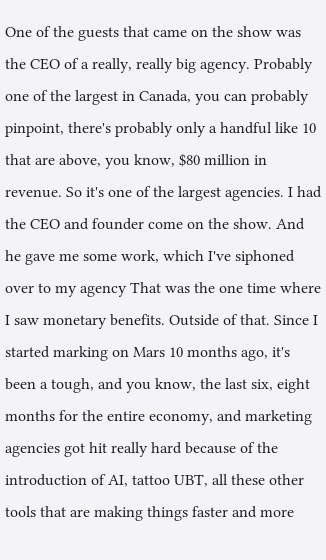One of the guests that came on the show was the CEO of a really, really big agency. Probably one of the largest in Canada, you can probably pinpoint, there's probably only a handful like 10 that are above, you know, $80 million in revenue. So it's one of the largest agencies. I had the CEO and founder come on the show. And he gave me some work, which I've siphoned over to my agency That was the one time where I saw monetary benefits. Outside of that. Since I started marking on Mars 10 months ago, it's been a tough, and you know, the last six, eight months for the entire economy, and marketing agencies got hit really hard because of the introduction of AI, tattoo UBT, all these other tools that are making things faster and more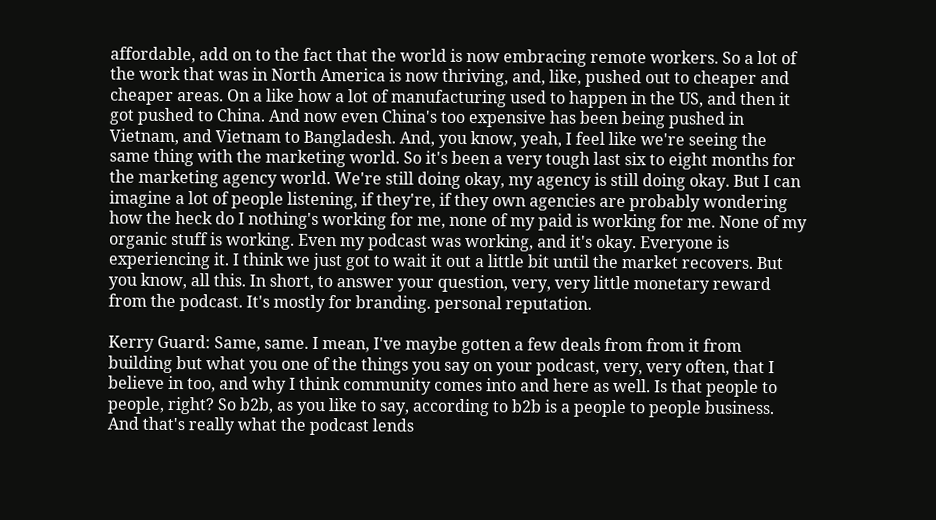affordable, add on to the fact that the world is now embracing remote workers. So a lot of the work that was in North America is now thriving, and, like, pushed out to cheaper and cheaper areas. On a like how a lot of manufacturing used to happen in the US, and then it got pushed to China. And now even China's too expensive has been being pushed in Vietnam, and Vietnam to Bangladesh. And, you know, yeah, I feel like we're seeing the same thing with the marketing world. So it's been a very tough last six to eight months for the marketing agency world. We're still doing okay, my agency is still doing okay. But I can imagine a lot of people listening, if they're, if they own agencies are probably wondering how the heck do I nothing's working for me, none of my paid is working for me. None of my organic stuff is working. Even my podcast was working, and it's okay. Everyone is experiencing it. I think we just got to wait it out a little bit until the market recovers. But you know, all this. In short, to answer your question, very, very little monetary reward from the podcast. It's mostly for branding. personal reputation.

Kerry Guard: Same, same. I mean, I've maybe gotten a few deals from from it from building but what you one of the things you say on your podcast, very, very often, that I believe in too, and why I think community comes into and here as well. Is that people to people, right? So b2b, as you like to say, according to b2b is a people to people business. And that's really what the podcast lends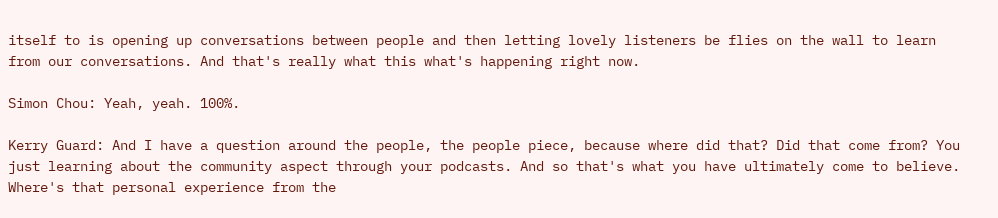itself to is opening up conversations between people and then letting lovely listeners be flies on the wall to learn from our conversations. And that's really what this what's happening right now.

Simon Chou: Yeah, yeah. 100%.

Kerry Guard: And I have a question around the people, the people piece, because where did that? Did that come from? You just learning about the community aspect through your podcasts. And so that's what you have ultimately come to believe. Where's that personal experience from the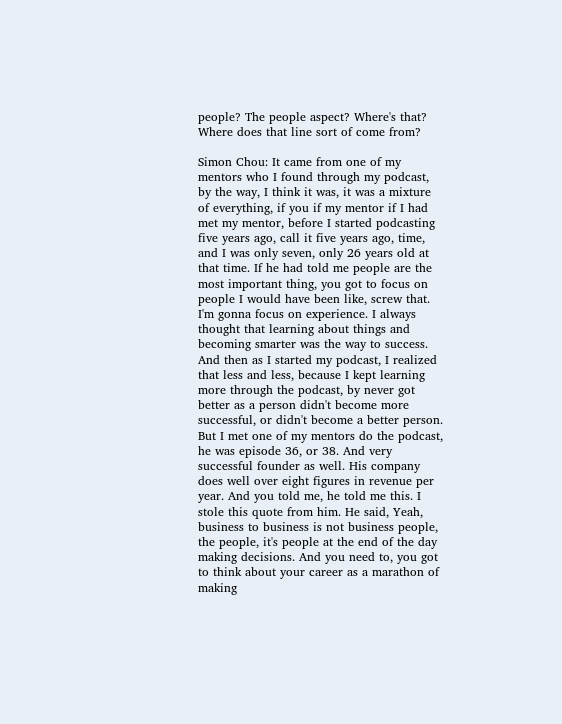people? The people aspect? Where's that? Where does that line sort of come from?

Simon Chou: It came from one of my mentors who I found through my podcast, by the way, I think it was, it was a mixture of everything, if you if my mentor if I had met my mentor, before I started podcasting five years ago, call it five years ago, time, and I was only seven, only 26 years old at that time. If he had told me people are the most important thing, you got to focus on people I would have been like, screw that. I'm gonna focus on experience. I always thought that learning about things and becoming smarter was the way to success. And then as I started my podcast, I realized that less and less, because I kept learning more through the podcast, by never got better as a person didn't become more successful, or didn't become a better person. But I met one of my mentors do the podcast, he was episode 36, or 38. And very successful founder as well. His company does well over eight figures in revenue per year. And you told me, he told me this. I stole this quote from him. He said, Yeah, business to business is not business people, the people, it's people at the end of the day making decisions. And you need to, you got to think about your career as a marathon of making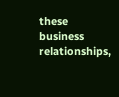these business relationships,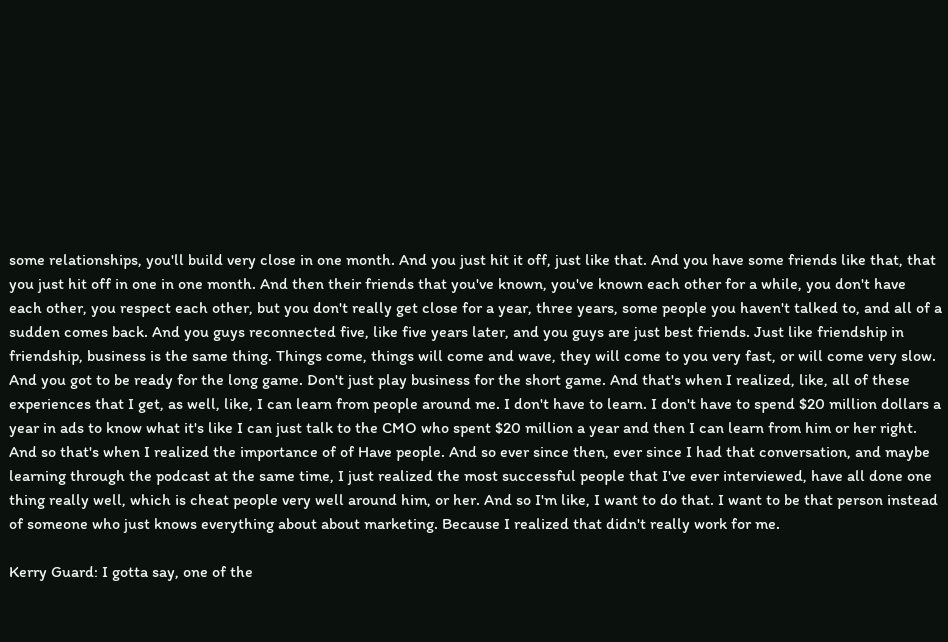some relationships, you'll build very close in one month. And you just hit it off, just like that. And you have some friends like that, that you just hit off in one in one month. And then their friends that you've known, you've known each other for a while, you don't have each other, you respect each other, but you don't really get close for a year, three years, some people you haven't talked to, and all of a sudden comes back. And you guys reconnected five, like five years later, and you guys are just best friends. Just like friendship in friendship, business is the same thing. Things come, things will come and wave, they will come to you very fast, or will come very slow. And you got to be ready for the long game. Don't just play business for the short game. And that's when I realized, like, all of these experiences that I get, as well, like, I can learn from people around me. I don't have to learn. I don't have to spend $20 million dollars a year in ads to know what it's like I can just talk to the CMO who spent $20 million a year and then I can learn from him or her right. And so that's when I realized the importance of of Have people. And so ever since then, ever since I had that conversation, and maybe learning through the podcast at the same time, I just realized the most successful people that I've ever interviewed, have all done one thing really well, which is cheat people very well around him, or her. And so I'm like, I want to do that. I want to be that person instead of someone who just knows everything about about marketing. Because I realized that didn't really work for me.

Kerry Guard: I gotta say, one of the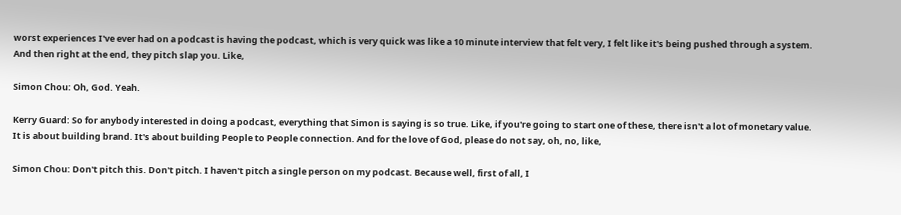worst experiences I've ever had on a podcast is having the podcast, which is very quick was like a 10 minute interview that felt very, I felt like it's being pushed through a system. And then right at the end, they pitch slap you. Like,

Simon Chou: Oh, God. Yeah.

Kerry Guard: So for anybody interested in doing a podcast, everything that Simon is saying is so true. Like, if you're going to start one of these, there isn't a lot of monetary value. It is about building brand. It's about building People to People connection. And for the love of God, please do not say, oh, no, like,

Simon Chou: Don't pitch this. Don't pitch. I haven't pitch a single person on my podcast. Because well, first of all, I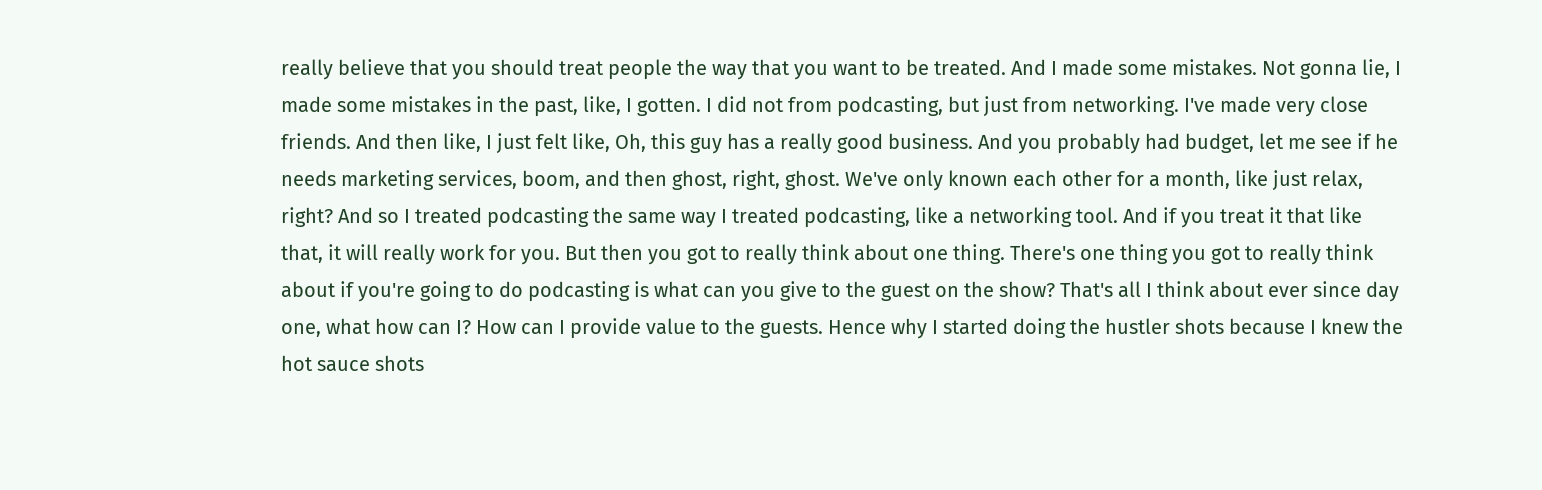really believe that you should treat people the way that you want to be treated. And I made some mistakes. Not gonna lie, I made some mistakes in the past, like, I gotten. I did not from podcasting, but just from networking. I've made very close friends. And then like, I just felt like, Oh, this guy has a really good business. And you probably had budget, let me see if he needs marketing services, boom, and then ghost, right, ghost. We've only known each other for a month, like just relax, right? And so I treated podcasting the same way I treated podcasting, like a networking tool. And if you treat it that like that, it will really work for you. But then you got to really think about one thing. There's one thing you got to really think about if you're going to do podcasting is what can you give to the guest on the show? That's all I think about ever since day one, what how can I? How can I provide value to the guests. Hence why I started doing the hustler shots because I knew the hot sauce shots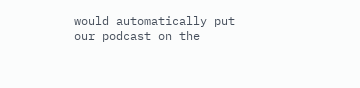would automatically put our podcast on the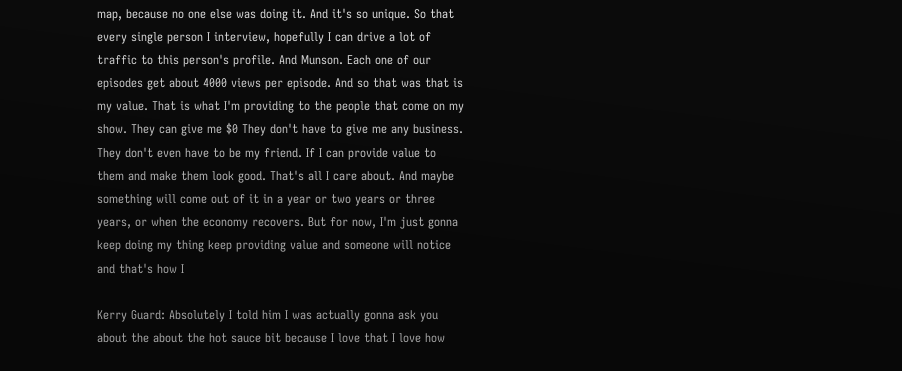map, because no one else was doing it. And it's so unique. So that every single person I interview, hopefully I can drive a lot of traffic to this person's profile. And Munson. Each one of our episodes get about 4000 views per episode. And so that was that is my value. That is what I'm providing to the people that come on my show. They can give me $0 They don't have to give me any business. They don't even have to be my friend. If I can provide value to them and make them look good. That's all I care about. And maybe something will come out of it in a year or two years or three years, or when the economy recovers. But for now, I'm just gonna keep doing my thing keep providing value and someone will notice and that's how I

Kerry Guard: Absolutely I told him I was actually gonna ask you about the about the hot sauce bit because I love that I love how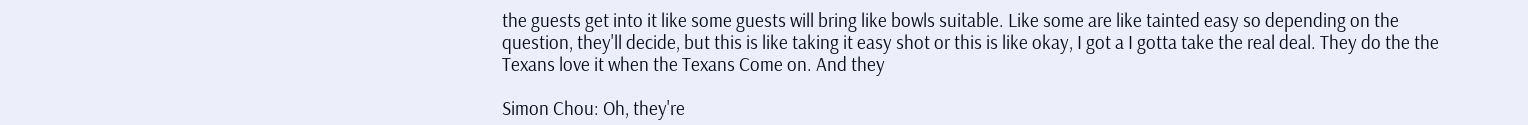the guests get into it like some guests will bring like bowls suitable. Like some are like tainted easy so depending on the question, they'll decide, but this is like taking it easy shot or this is like okay, I got a I gotta take the real deal. They do the the Texans love it when the Texans Come on. And they

Simon Chou: Oh, they're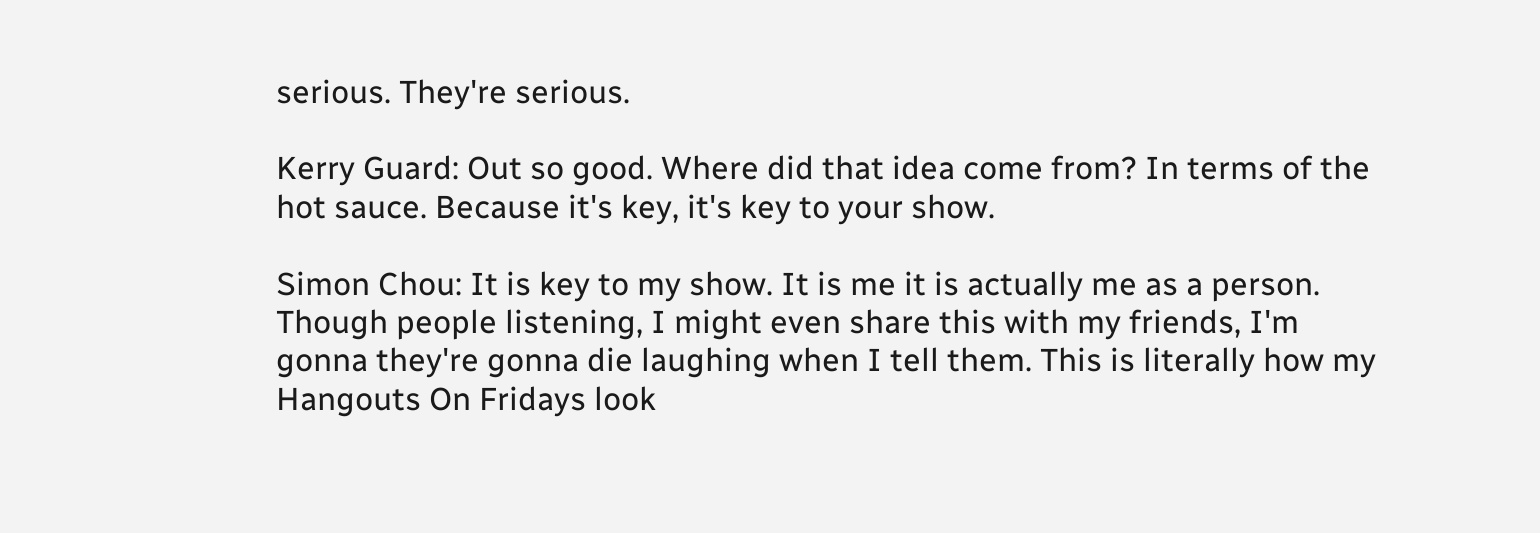serious. They're serious.

Kerry Guard: Out so good. Where did that idea come from? In terms of the hot sauce. Because it's key, it's key to your show.

Simon Chou: It is key to my show. It is me it is actually me as a person. Though people listening, I might even share this with my friends, I'm gonna they're gonna die laughing when I tell them. This is literally how my Hangouts On Fridays look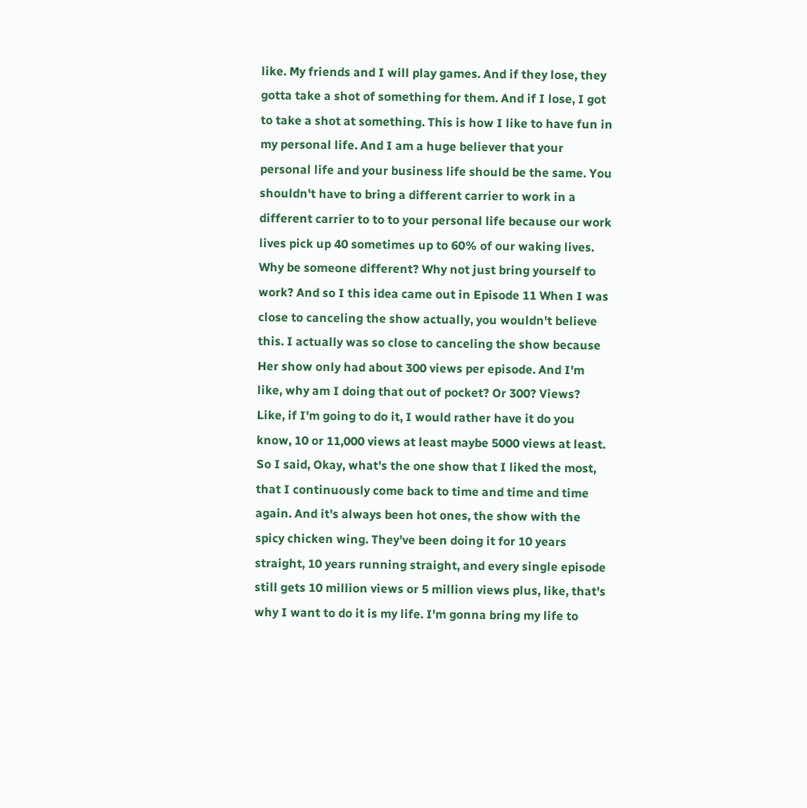like. My friends and I will play games. And if they lose, they gotta take a shot of something for them. And if I lose, I got to take a shot at something. This is how I like to have fun in my personal life. And I am a huge believer that your personal life and your business life should be the same. You shouldn't have to bring a different carrier to work in a different carrier to to to your personal life because our work lives pick up 40 sometimes up to 60% of our waking lives. Why be someone different? Why not just bring yourself to work? And so I this idea came out in Episode 11 When I was close to canceling the show actually, you wouldn't believe this. I actually was so close to canceling the show because Her show only had about 300 views per episode. And I'm like, why am I doing that out of pocket? Or 300? Views? Like, if I'm going to do it, I would rather have it do you know, 10 or 11,000 views at least maybe 5000 views at least. So I said, Okay, what's the one show that I liked the most, that I continuously come back to time and time and time again. And it's always been hot ones, the show with the spicy chicken wing. They've been doing it for 10 years straight, 10 years running straight, and every single episode still gets 10 million views or 5 million views plus, like, that's why I want to do it is my life. I'm gonna bring my life to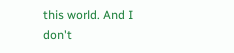this world. And I don't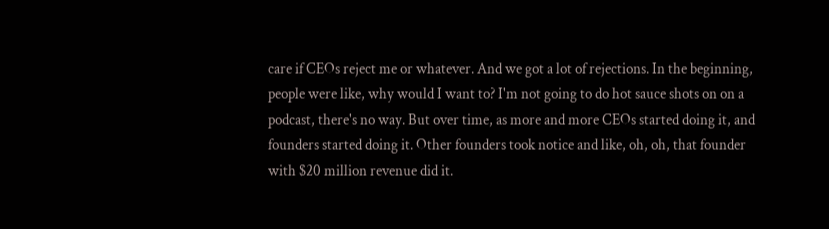care if CEOs reject me or whatever. And we got a lot of rejections. In the beginning, people were like, why would I want to? I'm not going to do hot sauce shots on on a podcast, there's no way. But over time, as more and more CEOs started doing it, and founders started doing it. Other founders took notice and like, oh, oh, that founder with $20 million revenue did it.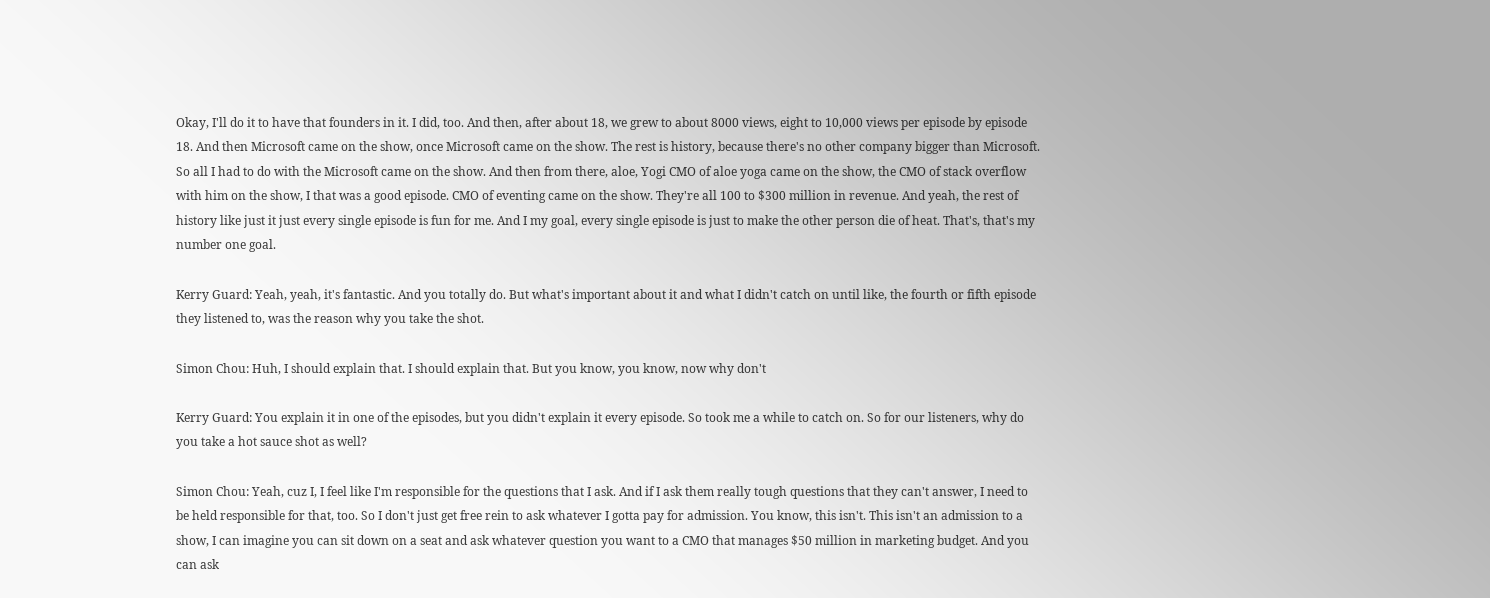Okay, I'll do it to have that founders in it. I did, too. And then, after about 18, we grew to about 8000 views, eight to 10,000 views per episode by episode 18. And then Microsoft came on the show, once Microsoft came on the show. The rest is history, because there's no other company bigger than Microsoft. So all I had to do with the Microsoft came on the show. And then from there, aloe, Yogi CMO of aloe yoga came on the show, the CMO of stack overflow with him on the show, I that was a good episode. CMO of eventing came on the show. They're all 100 to $300 million in revenue. And yeah, the rest of history like just it just every single episode is fun for me. And I my goal, every single episode is just to make the other person die of heat. That's, that's my number one goal.

Kerry Guard: Yeah, yeah, it's fantastic. And you totally do. But what's important about it and what I didn't catch on until like, the fourth or fifth episode they listened to, was the reason why you take the shot.

Simon Chou: Huh, I should explain that. I should explain that. But you know, you know, now why don't

Kerry Guard: You explain it in one of the episodes, but you didn't explain it every episode. So took me a while to catch on. So for our listeners, why do you take a hot sauce shot as well?

Simon Chou: Yeah, cuz I, I feel like I'm responsible for the questions that I ask. And if I ask them really tough questions that they can't answer, I need to be held responsible for that, too. So I don't just get free rein to ask whatever I gotta pay for admission. You know, this isn't. This isn't an admission to a show, I can imagine you can sit down on a seat and ask whatever question you want to a CMO that manages $50 million in marketing budget. And you can ask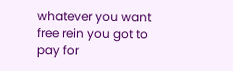whatever you want free rein you got to pay for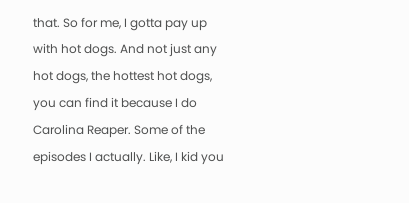that. So for me, I gotta pay up with hot dogs. And not just any hot dogs, the hottest hot dogs, you can find it because I do Carolina Reaper. Some of the episodes I actually. Like, I kid you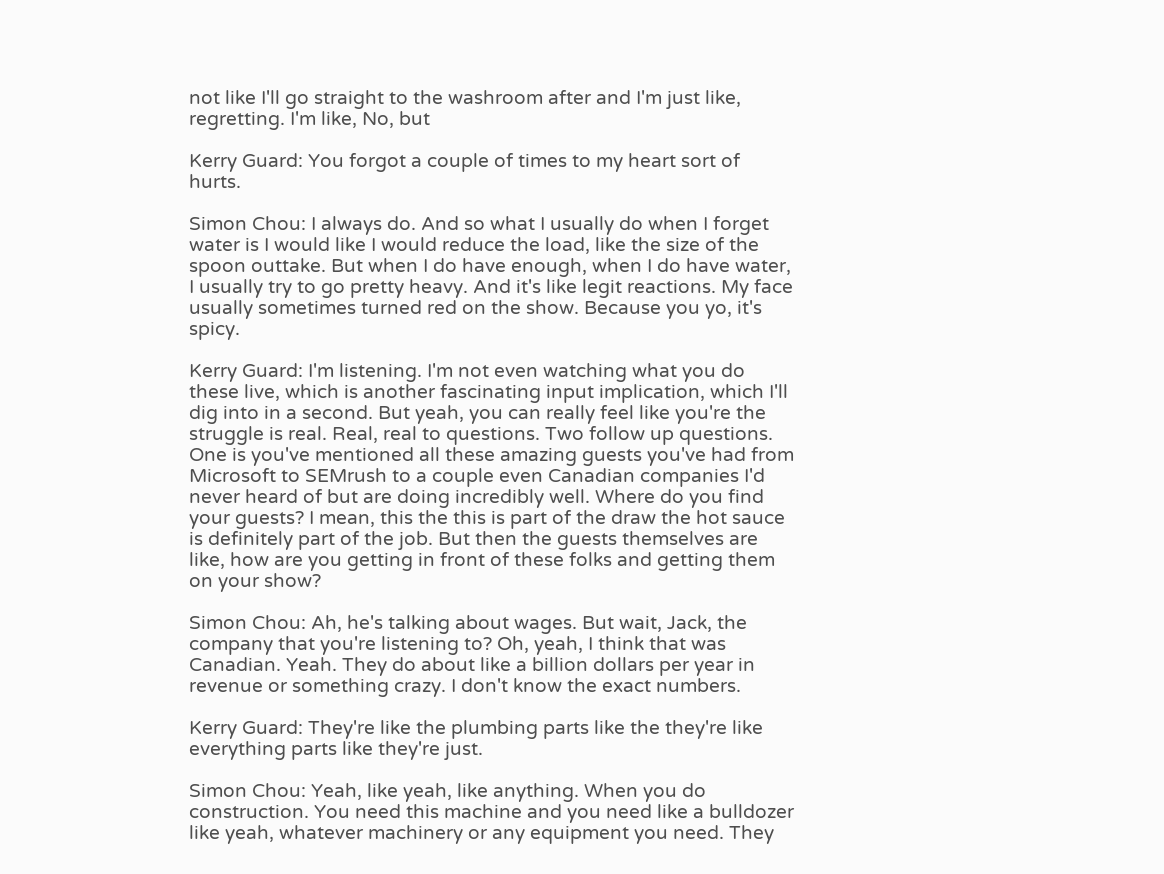not like I'll go straight to the washroom after and I'm just like, regretting. I'm like, No, but

Kerry Guard: You forgot a couple of times to my heart sort of hurts.

Simon Chou: I always do. And so what I usually do when I forget water is I would like I would reduce the load, like the size of the spoon outtake. But when I do have enough, when I do have water, I usually try to go pretty heavy. And it's like legit reactions. My face usually sometimes turned red on the show. Because you yo, it's spicy.

Kerry Guard: I'm listening. I'm not even watching what you do these live, which is another fascinating input implication, which I'll dig into in a second. But yeah, you can really feel like you're the struggle is real. Real, real to questions. Two follow up questions. One is you've mentioned all these amazing guests you've had from Microsoft to SEMrush to a couple even Canadian companies I'd never heard of but are doing incredibly well. Where do you find your guests? I mean, this the this is part of the draw the hot sauce is definitely part of the job. But then the guests themselves are like, how are you getting in front of these folks and getting them on your show?

Simon Chou: Ah, he's talking about wages. But wait, Jack, the company that you're listening to? Oh, yeah, I think that was Canadian. Yeah. They do about like a billion dollars per year in revenue or something crazy. I don't know the exact numbers.

Kerry Guard: They're like the plumbing parts like the they're like everything parts like they're just.

Simon Chou: Yeah, like yeah, like anything. When you do construction. You need this machine and you need like a bulldozer like yeah, whatever machinery or any equipment you need. They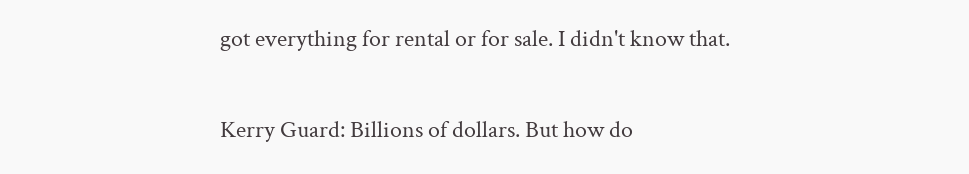got everything for rental or for sale. I didn't know that.

Kerry Guard: Billions of dollars. But how do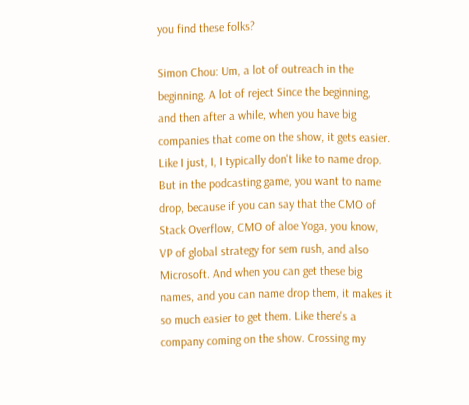you find these folks?

Simon Chou: Um, a lot of outreach in the beginning. A lot of reject Since the beginning, and then after a while, when you have big companies that come on the show, it gets easier. Like I just, I, I typically don't like to name drop. But in the podcasting game, you want to name drop, because if you can say that the CMO of Stack Overflow, CMO of aloe Yoga, you know, VP of global strategy for sem rush, and also Microsoft. And when you can get these big names, and you can name drop them, it makes it so much easier to get them. Like there's a company coming on the show. Crossing my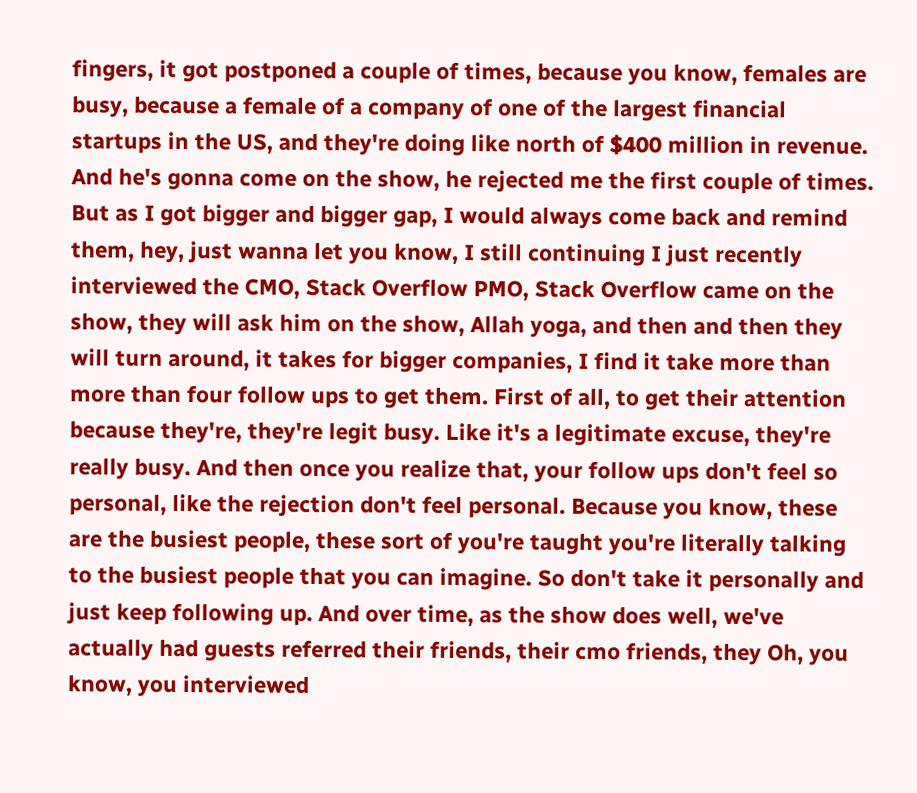fingers, it got postponed a couple of times, because you know, females are busy, because a female of a company of one of the largest financial startups in the US, and they're doing like north of $400 million in revenue. And he's gonna come on the show, he rejected me the first couple of times. But as I got bigger and bigger gap, I would always come back and remind them, hey, just wanna let you know, I still continuing I just recently interviewed the CMO, Stack Overflow PMO, Stack Overflow came on the show, they will ask him on the show, Allah yoga, and then and then they will turn around, it takes for bigger companies, I find it take more than more than four follow ups to get them. First of all, to get their attention because they're, they're legit busy. Like it's a legitimate excuse, they're really busy. And then once you realize that, your follow ups don't feel so personal, like the rejection don't feel personal. Because you know, these are the busiest people, these sort of you're taught you're literally talking to the busiest people that you can imagine. So don't take it personally and just keep following up. And over time, as the show does well, we've actually had guests referred their friends, their cmo friends, they Oh, you know, you interviewed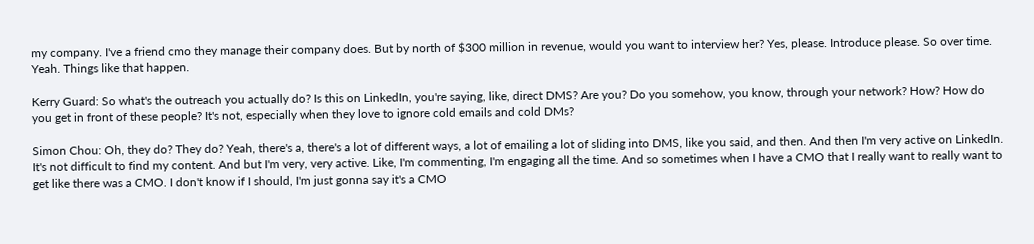my company. I've a friend cmo they manage their company does. But by north of $300 million in revenue, would you want to interview her? Yes, please. Introduce please. So over time. Yeah. Things like that happen.

Kerry Guard: So what's the outreach you actually do? Is this on LinkedIn, you're saying, like, direct DMS? Are you? Do you somehow, you know, through your network? How? How do you get in front of these people? It's not, especially when they love to ignore cold emails and cold DMs?

Simon Chou: Oh, they do? They do? Yeah, there's a, there's a lot of different ways, a lot of emailing a lot of sliding into DMS, like you said, and then. And then I'm very active on LinkedIn. It's not difficult to find my content. And but I'm very, very active. Like, I'm commenting, I'm engaging all the time. And so sometimes when I have a CMO that I really want to really want to get like there was a CMO. I don't know if I should, I'm just gonna say it's a CMO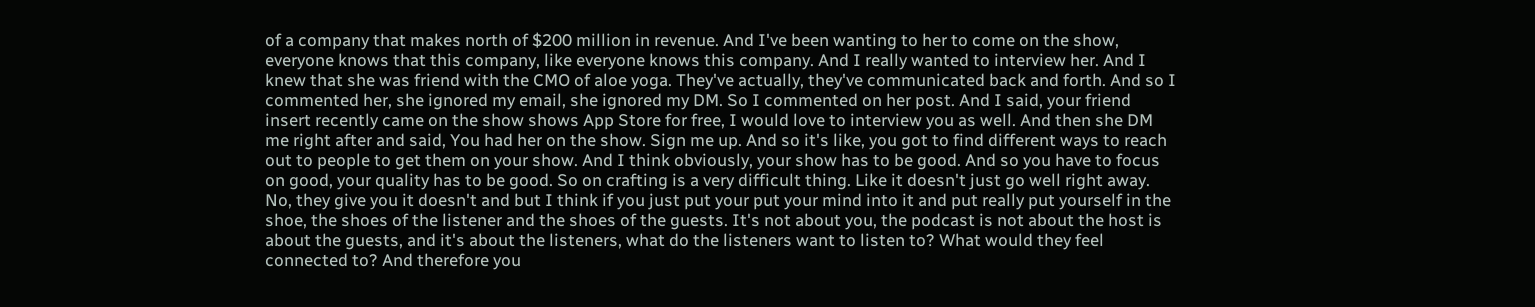of a company that makes north of $200 million in revenue. And I've been wanting to her to come on the show, everyone knows that this company, like everyone knows this company. And I really wanted to interview her. And I knew that she was friend with the CMO of aloe yoga. They've actually, they've communicated back and forth. And so I commented her, she ignored my email, she ignored my DM. So I commented on her post. And I said, your friend insert recently came on the show shows App Store for free, I would love to interview you as well. And then she DM me right after and said, You had her on the show. Sign me up. And so it's like, you got to find different ways to reach out to people to get them on your show. And I think obviously, your show has to be good. And so you have to focus on good, your quality has to be good. So on crafting is a very difficult thing. Like it doesn't just go well right away. No, they give you it doesn't and but I think if you just put your put your mind into it and put really put yourself in the shoe, the shoes of the listener and the shoes of the guests. It's not about you, the podcast is not about the host is about the guests, and it's about the listeners, what do the listeners want to listen to? What would they feel connected to? And therefore you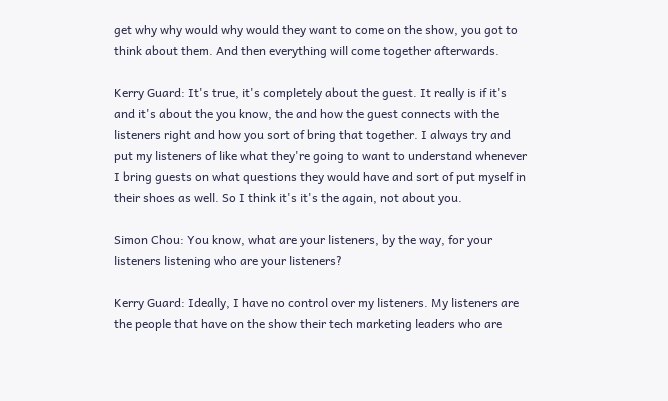get why why would why would they want to come on the show, you got to think about them. And then everything will come together afterwards.

Kerry Guard: It's true, it's completely about the guest. It really is if it's and it's about the you know, the and how the guest connects with the listeners right and how you sort of bring that together. I always try and put my listeners of like what they're going to want to understand whenever I bring guests on what questions they would have and sort of put myself in their shoes as well. So I think it's it's the again, not about you.

Simon Chou: You know, what are your listeners, by the way, for your listeners listening who are your listeners?

Kerry Guard: Ideally, I have no control over my listeners. My listeners are the people that have on the show their tech marketing leaders who are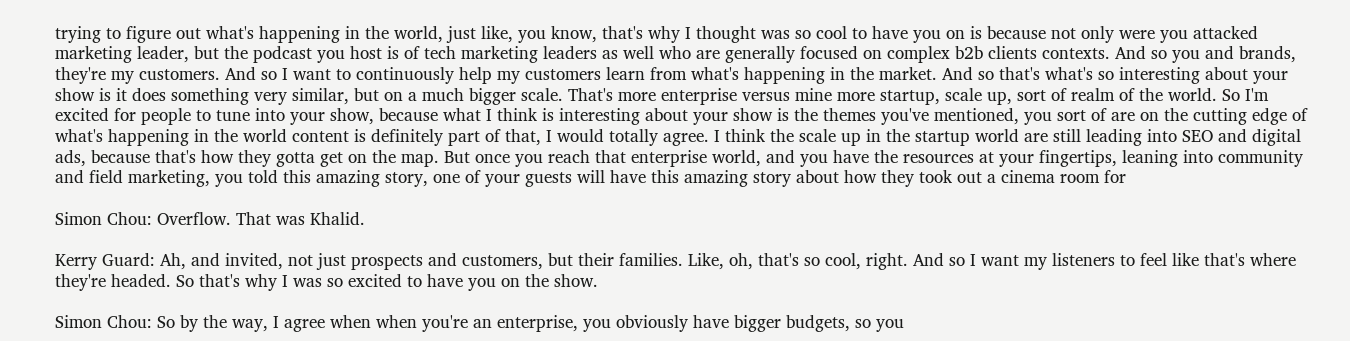trying to figure out what's happening in the world, just like, you know, that's why I thought was so cool to have you on is because not only were you attacked marketing leader, but the podcast you host is of tech marketing leaders as well who are generally focused on complex b2b clients contexts. And so you and brands, they're my customers. And so I want to continuously help my customers learn from what's happening in the market. And so that's what's so interesting about your show is it does something very similar, but on a much bigger scale. That's more enterprise versus mine more startup, scale up, sort of realm of the world. So I'm excited for people to tune into your show, because what I think is interesting about your show is the themes you've mentioned, you sort of are on the cutting edge of what's happening in the world content is definitely part of that, I would totally agree. I think the scale up in the startup world are still leading into SEO and digital ads, because that's how they gotta get on the map. But once you reach that enterprise world, and you have the resources at your fingertips, leaning into community and field marketing, you told this amazing story, one of your guests will have this amazing story about how they took out a cinema room for

Simon Chou: Overflow. That was Khalid.

Kerry Guard: Ah, and invited, not just prospects and customers, but their families. Like, oh, that's so cool, right. And so I want my listeners to feel like that's where they're headed. So that's why I was so excited to have you on the show.

Simon Chou: So by the way, I agree when when you're an enterprise, you obviously have bigger budgets, so you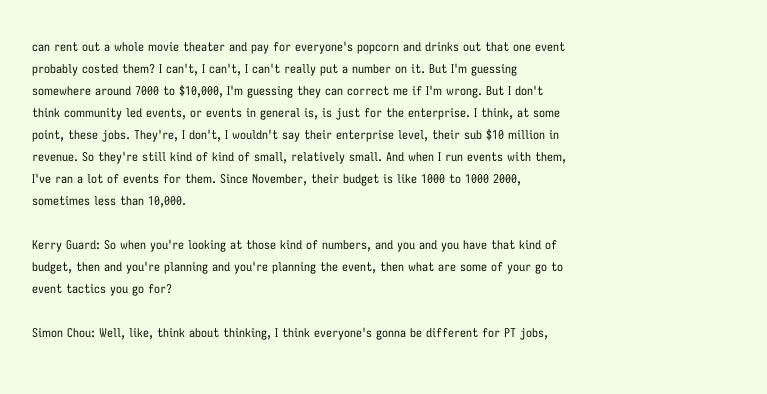can rent out a whole movie theater and pay for everyone's popcorn and drinks out that one event probably costed them? I can't, I can't, I can't really put a number on it. But I'm guessing somewhere around 7000 to $10,000, I'm guessing they can correct me if I'm wrong. But I don't think community led events, or events in general is, is just for the enterprise. I think, at some point, these jobs. They're, I don't, I wouldn't say their enterprise level, their sub $10 million in revenue. So they're still kind of kind of small, relatively small. And when I run events with them, I've ran a lot of events for them. Since November, their budget is like 1000 to 1000 2000, sometimes less than 10,000.

Kerry Guard: So when you're looking at those kind of numbers, and you and you have that kind of budget, then and you're planning and you're planning the event, then what are some of your go to event tactics you go for?

Simon Chou: Well, like, think about thinking, I think everyone's gonna be different for PT jobs,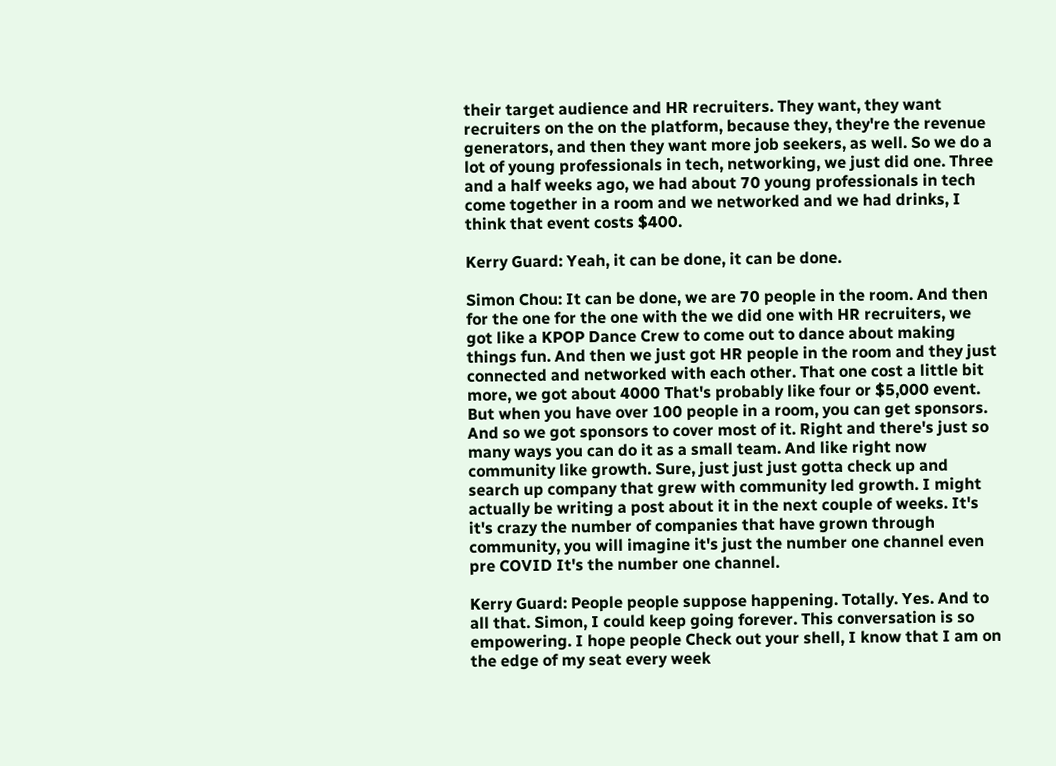their target audience and HR recruiters. They want, they want recruiters on the on the platform, because they, they're the revenue generators, and then they want more job seekers, as well. So we do a lot of young professionals in tech, networking, we just did one. Three and a half weeks ago, we had about 70 young professionals in tech come together in a room and we networked and we had drinks, I think that event costs $400.

Kerry Guard: Yeah, it can be done, it can be done.

Simon Chou: It can be done, we are 70 people in the room. And then for the one for the one with the we did one with HR recruiters, we got like a KPOP Dance Crew to come out to dance about making things fun. And then we just got HR people in the room and they just connected and networked with each other. That one cost a little bit more, we got about 4000 That's probably like four or $5,000 event. But when you have over 100 people in a room, you can get sponsors. And so we got sponsors to cover most of it. Right and there's just so many ways you can do it as a small team. And like right now community like growth. Sure, just just just gotta check up and search up company that grew with community led growth. I might actually be writing a post about it in the next couple of weeks. It's it's crazy the number of companies that have grown through community, you will imagine it's just the number one channel even pre COVID It's the number one channel.

Kerry Guard: People people suppose happening. Totally. Yes. And to all that. Simon, I could keep going forever. This conversation is so empowering. I hope people Check out your shell, I know that I am on the edge of my seat every week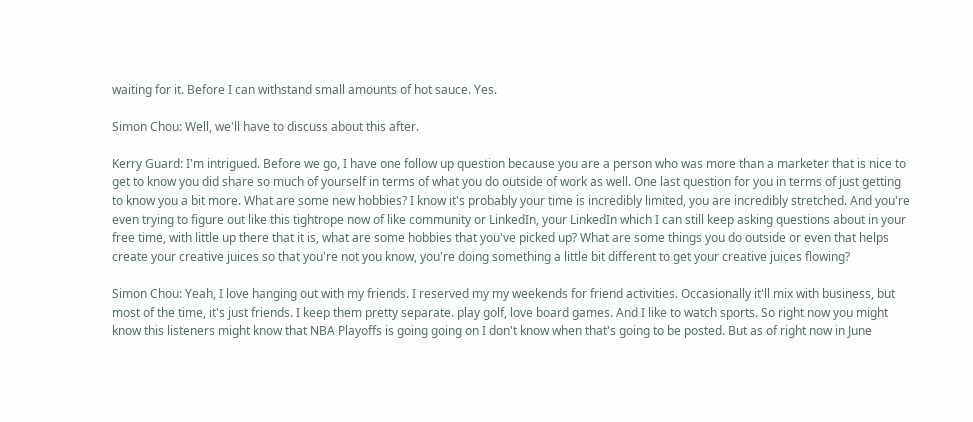waiting for it. Before I can withstand small amounts of hot sauce. Yes.

Simon Chou: Well, we'll have to discuss about this after.

Kerry Guard: I'm intrigued. Before we go, I have one follow up question because you are a person who was more than a marketer that is nice to get to know you did share so much of yourself in terms of what you do outside of work as well. One last question for you in terms of just getting to know you a bit more. What are some new hobbies? I know it's probably your time is incredibly limited, you are incredibly stretched. And you're even trying to figure out like this tightrope now of like community or LinkedIn, your LinkedIn which I can still keep asking questions about in your free time, with little up there that it is, what are some hobbies that you've picked up? What are some things you do outside or even that helps create your creative juices so that you're not you know, you're doing something a little bit different to get your creative juices flowing?

Simon Chou: Yeah, I love hanging out with my friends. I reserved my my weekends for friend activities. Occasionally it'll mix with business, but most of the time, it's just friends. I keep them pretty separate. play golf, love board games. And I like to watch sports. So right now you might know this listeners might know that NBA Playoffs is going going on I don't know when that's going to be posted. But as of right now in June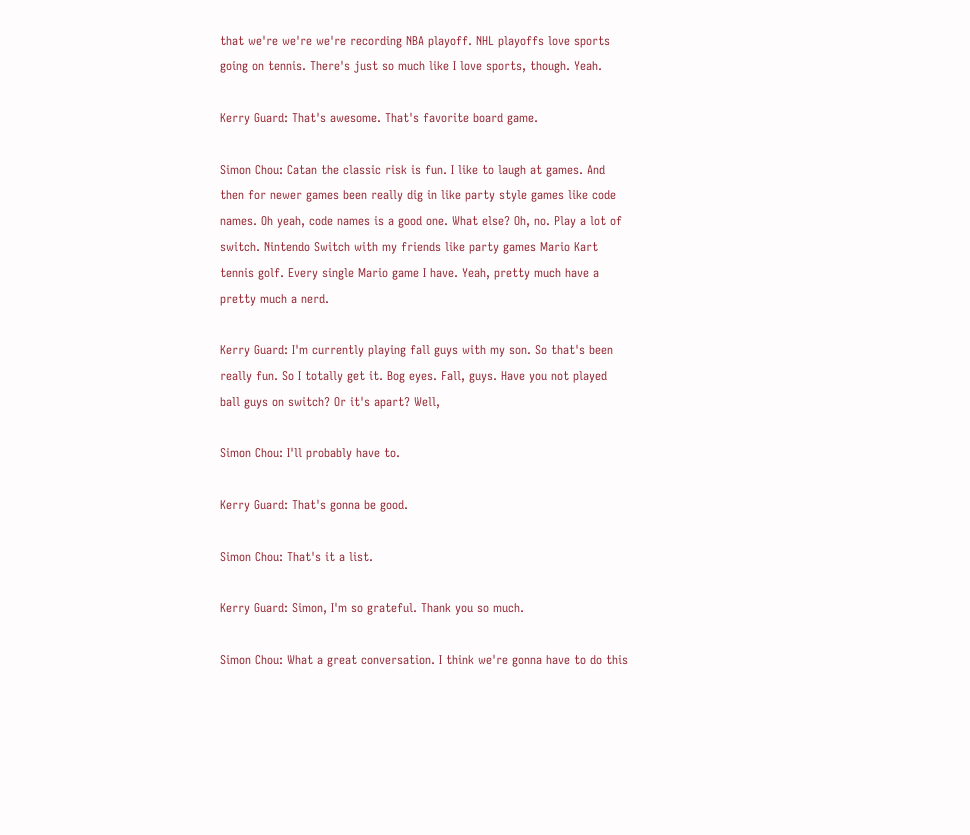that we're we're we're recording NBA playoff. NHL playoffs love sports going on tennis. There's just so much like I love sports, though. Yeah.

Kerry Guard: That's awesome. That's favorite board game.

Simon Chou: Catan the classic risk is fun. I like to laugh at games. And then for newer games been really dig in like party style games like code names. Oh yeah, code names is a good one. What else? Oh, no. Play a lot of switch. Nintendo Switch with my friends like party games Mario Kart tennis golf. Every single Mario game I have. Yeah, pretty much have a pretty much a nerd.

Kerry Guard: I'm currently playing fall guys with my son. So that's been really fun. So I totally get it. Bog eyes. Fall, guys. Have you not played ball guys on switch? Or it's apart? Well,

Simon Chou: I'll probably have to.

Kerry Guard: That's gonna be good.

Simon Chou: That's it a list.

Kerry Guard: Simon, I'm so grateful. Thank you so much.

Simon Chou: What a great conversation. I think we're gonna have to do this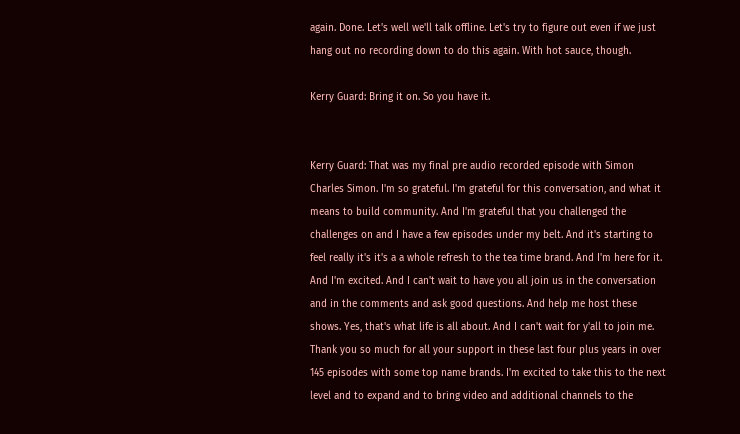again. Done. Let's well we'll talk offline. Let's try to figure out even if we just hang out no recording down to do this again. With hot sauce, though.

Kerry Guard: Bring it on. So you have it.


Kerry Guard: That was my final pre audio recorded episode with Simon Charles Simon. I'm so grateful. I'm grateful for this conversation, and what it means to build community. And I'm grateful that you challenged the challenges on and I have a few episodes under my belt. And it's starting to feel really it's it's a a whole refresh to the tea time brand. And I'm here for it. And I'm excited. And I can't wait to have you all join us in the conversation and in the comments and ask good questions. And help me host these shows. Yes, that's what life is all about. And I can't wait for y'all to join me. Thank you so much for all your support in these last four plus years in over 145 episodes with some top name brands. I'm excited to take this to the next level and to expand and to bring video and additional channels to the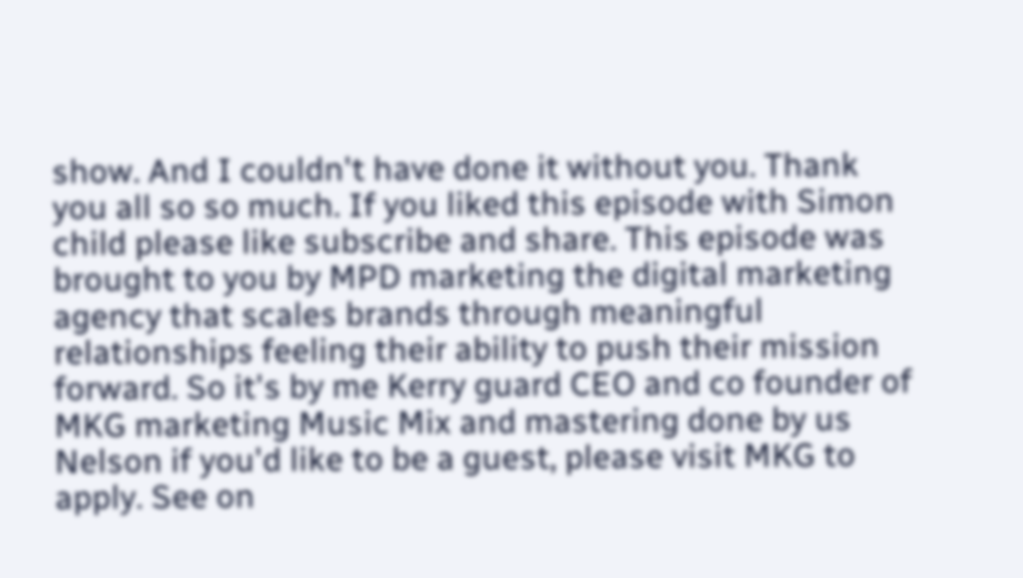show. And I couldn't have done it without you. Thank you all so so much. If you liked this episode with Simon child please like subscribe and share. This episode was brought to you by MPD marketing the digital marketing agency that scales brands through meaningful relationships feeling their ability to push their mission forward. So it's by me Kerry guard CEO and co founder of MKG marketing Music Mix and mastering done by us Nelson if you'd like to be a guest, please visit MKG to apply. See on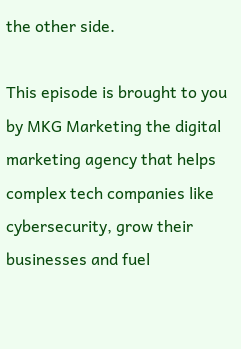the other side.

This episode is brought to you by MKG Marketing the digital marketing agency that helps complex tech companies like cybersecurity, grow their businesses and fuel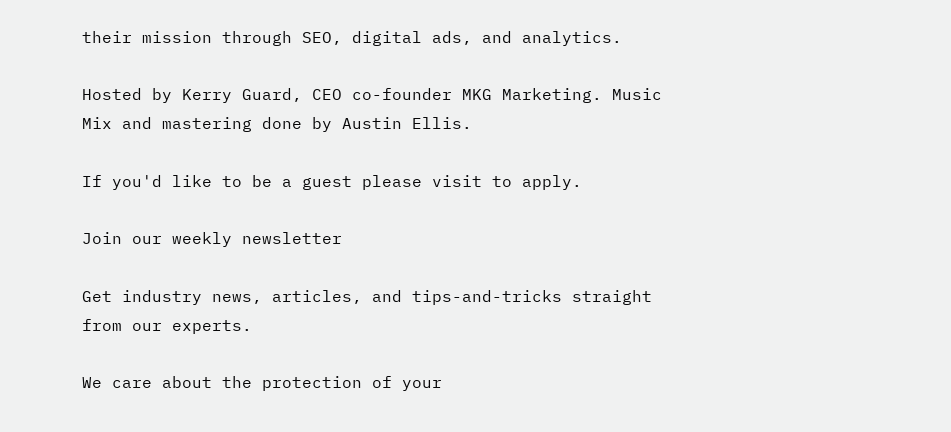their mission through SEO, digital ads, and analytics.

Hosted by Kerry Guard, CEO co-founder MKG Marketing. Music Mix and mastering done by Austin Ellis.

If you'd like to be a guest please visit to apply.

Join our weekly newsletter

Get industry news, articles, and tips-and-tricks straight from our experts.

We care about the protection of your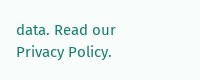data. Read our Privacy Policy.